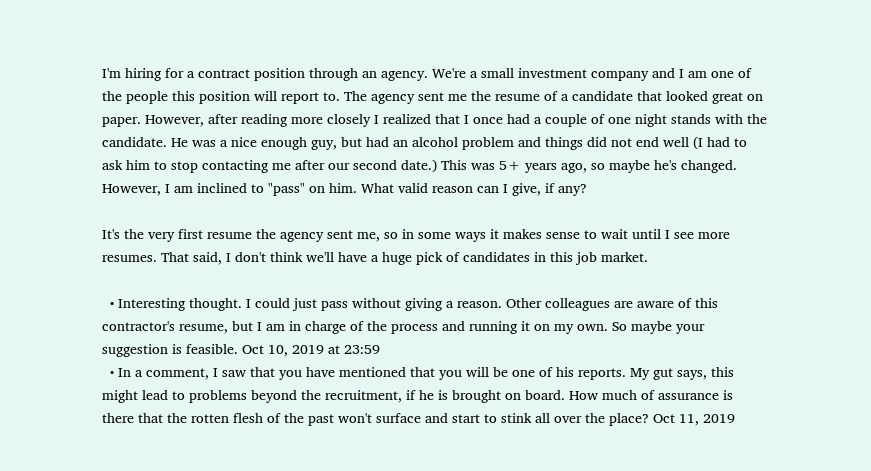I'm hiring for a contract position through an agency. We're a small investment company and I am one of the people this position will report to. The agency sent me the resume of a candidate that looked great on paper. However, after reading more closely I realized that I once had a couple of one night stands with the candidate. He was a nice enough guy, but had an alcohol problem and things did not end well (I had to ask him to stop contacting me after our second date.) This was 5+ years ago, so maybe he's changed. However, I am inclined to "pass" on him. What valid reason can I give, if any?

It's the very first resume the agency sent me, so in some ways it makes sense to wait until I see more resumes. That said, I don't think we'll have a huge pick of candidates in this job market.

  • Interesting thought. I could just pass without giving a reason. Other colleagues are aware of this contractor's resume, but I am in charge of the process and running it on my own. So maybe your suggestion is feasible. Oct 10, 2019 at 23:59
  • In a comment, I saw that you have mentioned that you will be one of his reports. My gut says, this might lead to problems beyond the recruitment, if he is brought on board. How much of assurance is there that the rotten flesh of the past won't surface and start to stink all over the place? Oct 11, 2019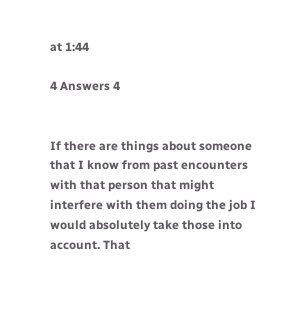at 1:44

4 Answers 4


If there are things about someone that I know from past encounters with that person that might interfere with them doing the job I would absolutely take those into account. That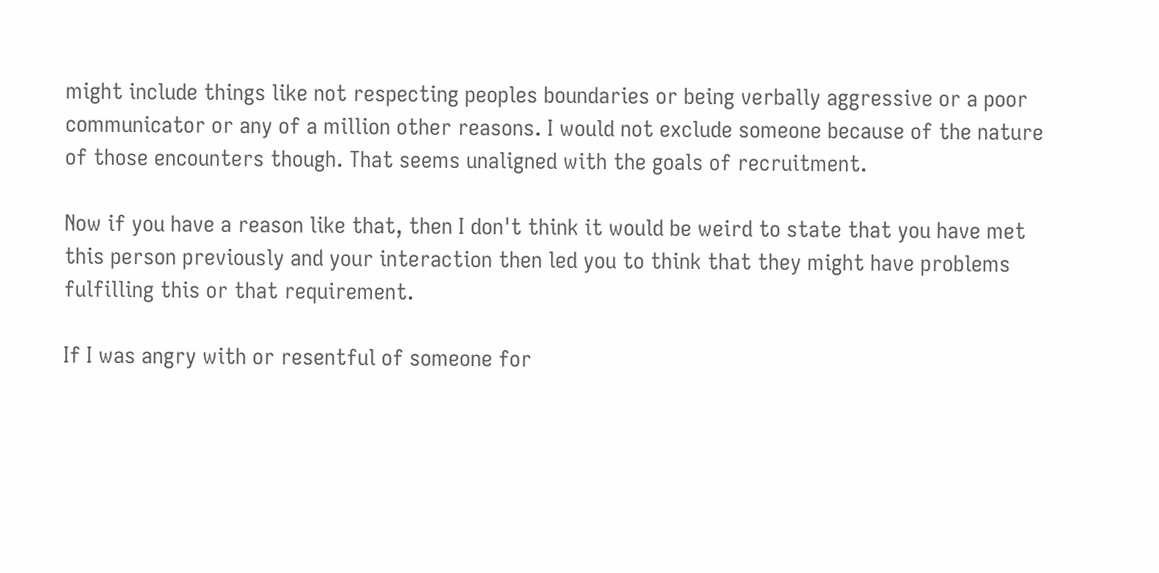might include things like not respecting peoples boundaries or being verbally aggressive or a poor communicator or any of a million other reasons. I would not exclude someone because of the nature of those encounters though. That seems unaligned with the goals of recruitment.

Now if you have a reason like that, then I don't think it would be weird to state that you have met this person previously and your interaction then led you to think that they might have problems fulfilling this or that requirement.

If I was angry with or resentful of someone for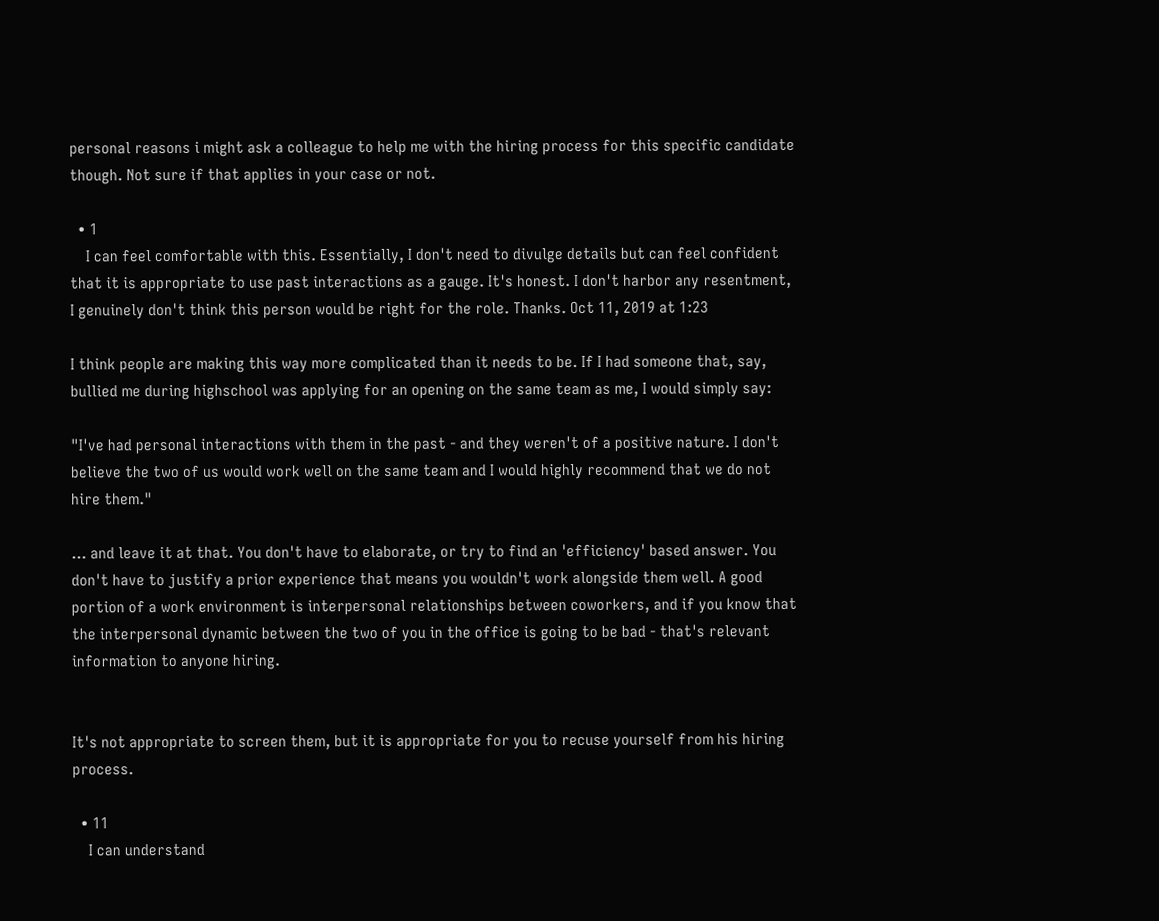personal reasons i might ask a colleague to help me with the hiring process for this specific candidate though. Not sure if that applies in your case or not.

  • 1
    I can feel comfortable with this. Essentially, I don't need to divulge details but can feel confident that it is appropriate to use past interactions as a gauge. It's honest. I don't harbor any resentment, I genuinely don't think this person would be right for the role. Thanks. Oct 11, 2019 at 1:23

I think people are making this way more complicated than it needs to be. If I had someone that, say, bullied me during highschool was applying for an opening on the same team as me, I would simply say:

"I've had personal interactions with them in the past - and they weren't of a positive nature. I don't believe the two of us would work well on the same team and I would highly recommend that we do not hire them."

... and leave it at that. You don't have to elaborate, or try to find an 'efficiency' based answer. You don't have to justify a prior experience that means you wouldn't work alongside them well. A good portion of a work environment is interpersonal relationships between coworkers, and if you know that the interpersonal dynamic between the two of you in the office is going to be bad - that's relevant information to anyone hiring.


It's not appropriate to screen them, but it is appropriate for you to recuse yourself from his hiring process.

  • 11
    I can understand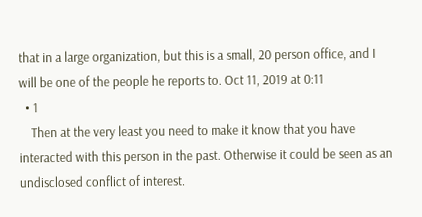that in a large organization, but this is a small, 20 person office, and I will be one of the people he reports to. Oct 11, 2019 at 0:11
  • 1
    Then at the very least you need to make it know that you have interacted with this person in the past. Otherwise it could be seen as an undisclosed conflict of interest.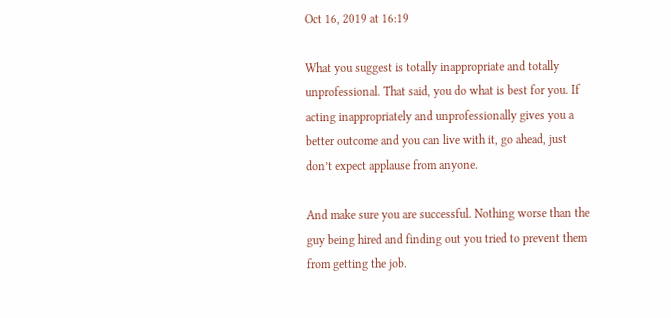Oct 16, 2019 at 16:19

What you suggest is totally inappropriate and totally unprofessional. That said, you do what is best for you. If acting inappropriately and unprofessionally gives you a better outcome and you can live with it, go ahead, just don’t expect applause from anyone.

And make sure you are successful. Nothing worse than the guy being hired and finding out you tried to prevent them from getting the job.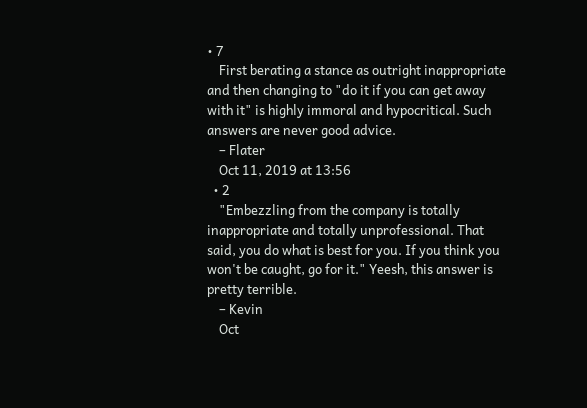• 7
    First berating a stance as outright inappropriate and then changing to "do it if you can get away with it" is highly immoral and hypocritical. Such answers are never good advice.
    – Flater
    Oct 11, 2019 at 13:56
  • 2
    "Embezzling from the company is totally inappropriate and totally unprofessional. That said, you do what is best for you. If you think you won't be caught, go for it." Yeesh, this answer is pretty terrible.
    – Kevin
    Oct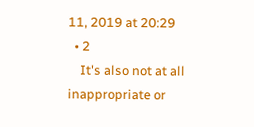11, 2019 at 20:29
  • 2
    It's also not at all inappropriate or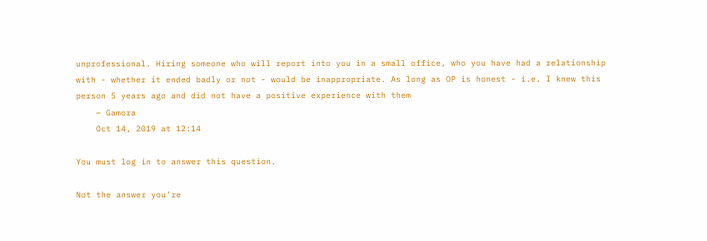unprofessional. Hiring someone who will report into you in a small office, who you have had a relationship with - whether it ended badly or not - would be inappropriate. As long as OP is honest - i.e. I knew this person 5 years ago and did not have a positive experience with them
    – Gamora
    Oct 14, 2019 at 12:14

You must log in to answer this question.

Not the answer you're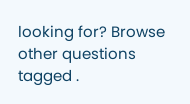looking for? Browse other questions tagged .